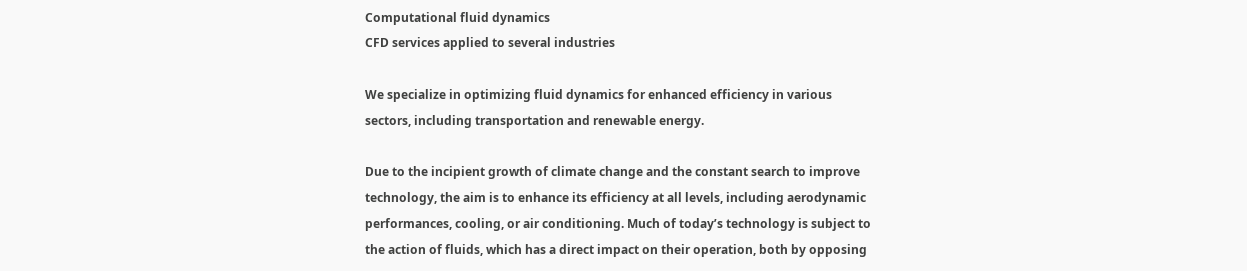Computational fluid dynamics
CFD services applied to several industries

We specialize in optimizing fluid dynamics for enhanced efficiency in various sectors, including transportation and renewable energy.

Due to the incipient growth of climate change and the constant search to improve technology, the aim is to enhance its efficiency at all levels, including aerodynamic performances, cooling, or air conditioning. Much of today’s technology is subject to the action of fluids, which has a direct impact on their operation, both by opposing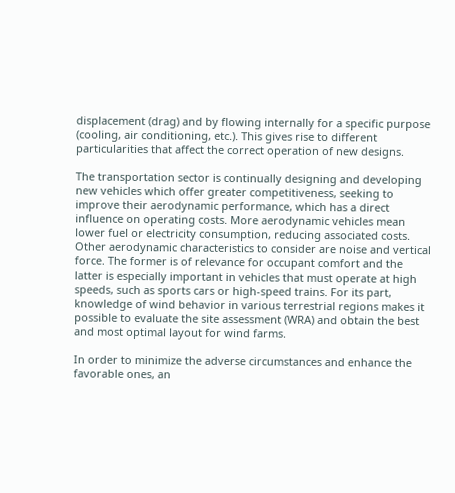displacement (drag) and by flowing internally for a specific purpose (cooling, air conditioning, etc.). This gives rise to different particularities that affect the correct operation of new designs.

The transportation sector is continually designing and developing new vehicles which offer greater competitiveness, seeking to improve their aerodynamic performance, which has a direct influence on operating costs. More aerodynamic vehicles mean lower fuel or electricity consumption, reducing associated costs. Other aerodynamic characteristics to consider are noise and vertical force. The former is of relevance for occupant comfort and the latter is especially important in vehicles that must operate at high speeds, such as sports cars or high-speed trains. For its part, knowledge of wind behavior in various terrestrial regions makes it possible to evaluate the site assessment (WRA) and obtain the best and most optimal layout for wind farms.

In order to minimize the adverse circumstances and enhance the favorable ones, an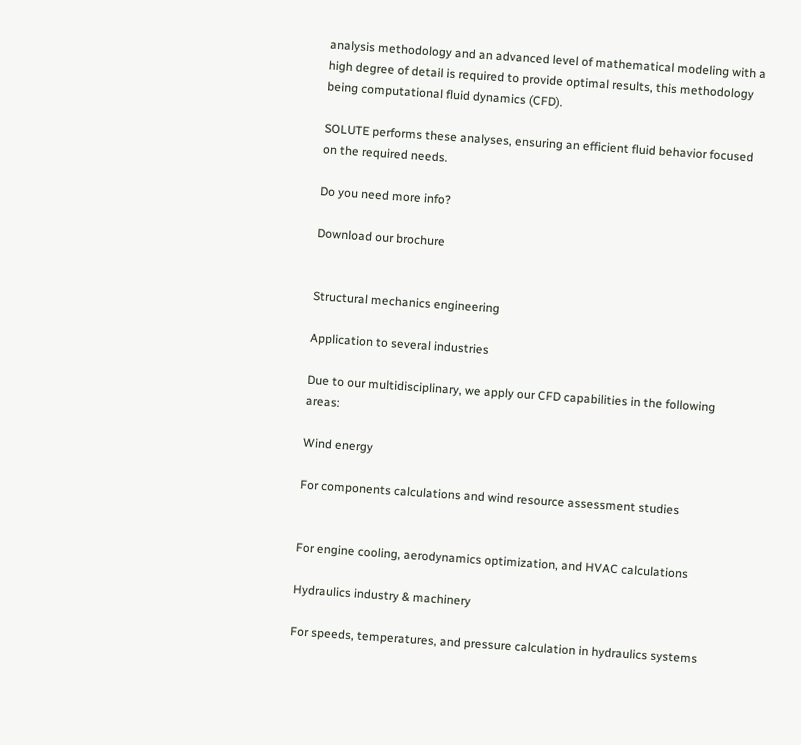analysis methodology and an advanced level of mathematical modeling with a high degree of detail is required to provide optimal results, this methodology being computational fluid dynamics (CFD).

SOLUTE performs these analyses, ensuring an efficient fluid behavior focused on the required needs.

Do you need more info?

Download our brochure


Structural mechanics engineering

Application to several industries

Due to our multidisciplinary, we apply our CFD capabilities in the following areas:

Wind energy

For components calculations and wind resource assessment studies


For engine cooling, aerodynamics optimization, and HVAC calculations

Hydraulics industry & machinery

For speeds, temperatures, and pressure calculation in hydraulics systems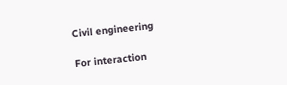Civil engineering

For interaction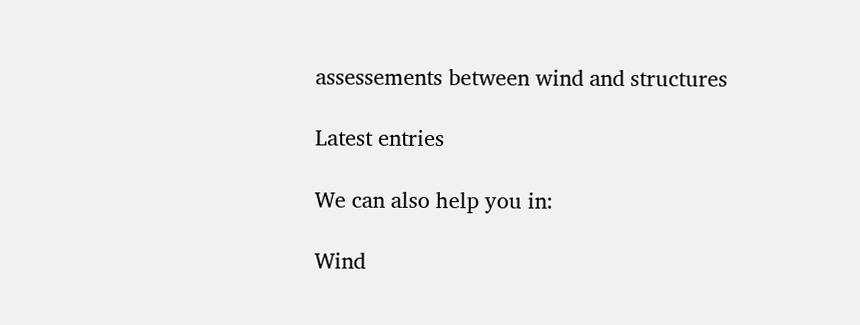assessements between wind and structures

Latest entries

We can also help you in:

Wind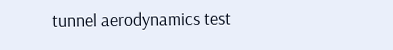tunnel aerodynamics test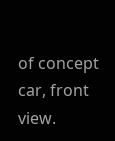of concept car, front view.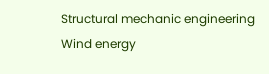Structural mechanic engineering
Wind energy